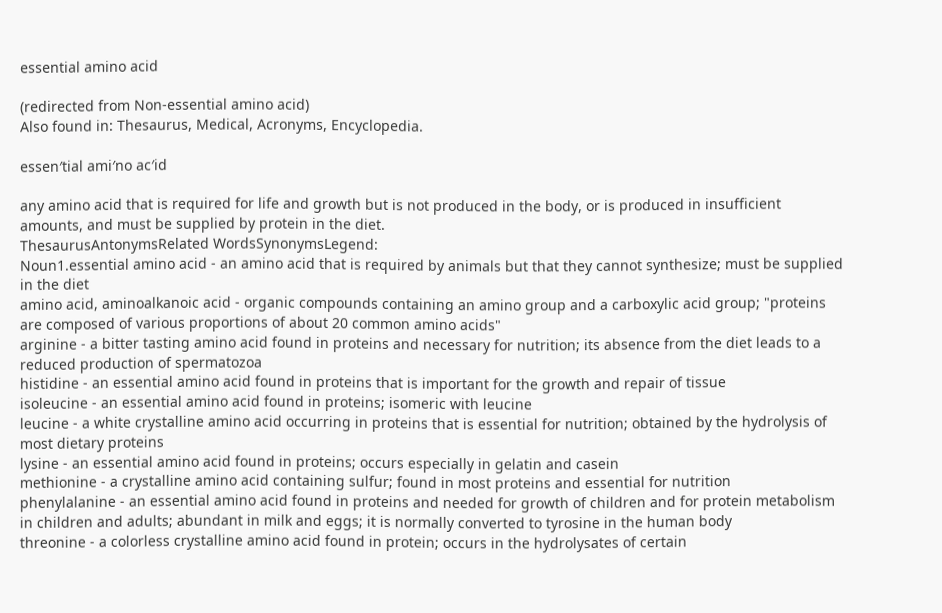essential amino acid

(redirected from Non-essential amino acid)
Also found in: Thesaurus, Medical, Acronyms, Encyclopedia.

essen′tial ami′no ac′id

any amino acid that is required for life and growth but is not produced in the body, or is produced in insufficient amounts, and must be supplied by protein in the diet.
ThesaurusAntonymsRelated WordsSynonymsLegend:
Noun1.essential amino acid - an amino acid that is required by animals but that they cannot synthesize; must be supplied in the diet
amino acid, aminoalkanoic acid - organic compounds containing an amino group and a carboxylic acid group; "proteins are composed of various proportions of about 20 common amino acids"
arginine - a bitter tasting amino acid found in proteins and necessary for nutrition; its absence from the diet leads to a reduced production of spermatozoa
histidine - an essential amino acid found in proteins that is important for the growth and repair of tissue
isoleucine - an essential amino acid found in proteins; isomeric with leucine
leucine - a white crystalline amino acid occurring in proteins that is essential for nutrition; obtained by the hydrolysis of most dietary proteins
lysine - an essential amino acid found in proteins; occurs especially in gelatin and casein
methionine - a crystalline amino acid containing sulfur; found in most proteins and essential for nutrition
phenylalanine - an essential amino acid found in proteins and needed for growth of children and for protein metabolism in children and adults; abundant in milk and eggs; it is normally converted to tyrosine in the human body
threonine - a colorless crystalline amino acid found in protein; occurs in the hydrolysates of certain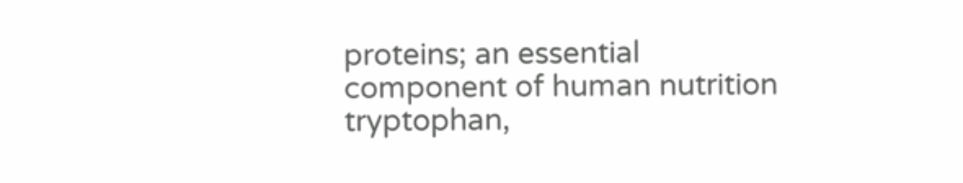proteins; an essential component of human nutrition
tryptophan,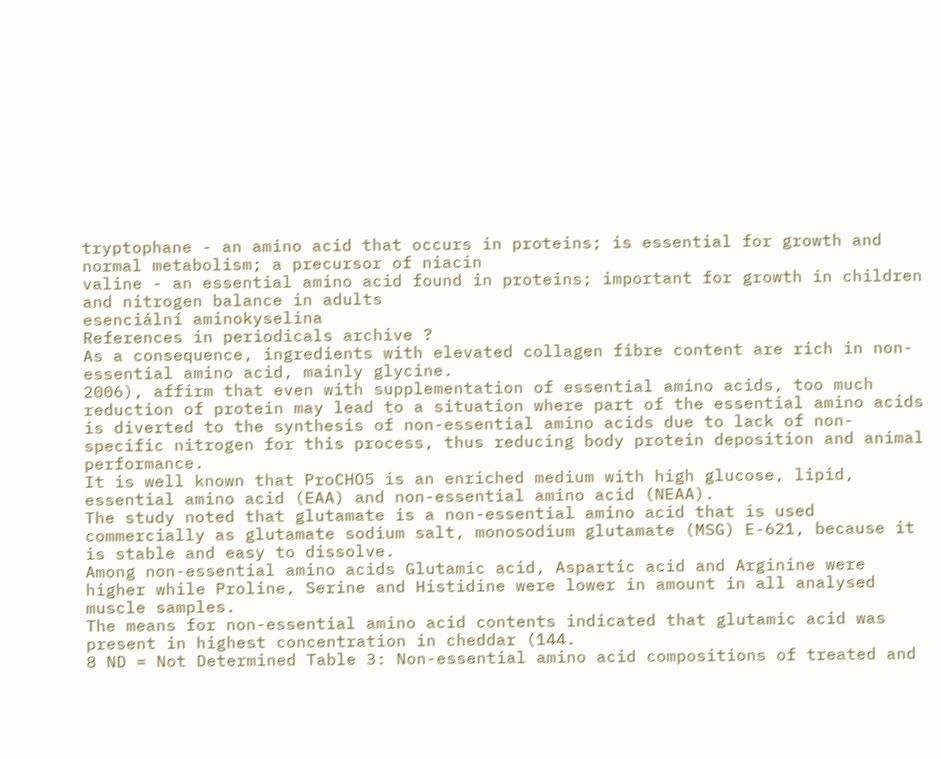tryptophane - an amino acid that occurs in proteins; is essential for growth and normal metabolism; a precursor of niacin
valine - an essential amino acid found in proteins; important for growth in children and nitrogen balance in adults
esenciální aminokyselina
References in periodicals archive ?
As a consequence, ingredients with elevated collagen fibre content are rich in non-essential amino acid, mainly glycine.
2006), affirm that even with supplementation of essential amino acids, too much reduction of protein may lead to a situation where part of the essential amino acids is diverted to the synthesis of non-essential amino acids due to lack of non-specific nitrogen for this process, thus reducing body protein deposition and animal performance.
It is well known that ProCHO5 is an enriched medium with high glucose, lipid, essential amino acid (EAA) and non-essential amino acid (NEAA).
The study noted that glutamate is a non-essential amino acid that is used commercially as glutamate sodium salt, monosodium glutamate (MSG) E-621, because it is stable and easy to dissolve.
Among non-essential amino acids Glutamic acid, Aspartic acid and Arginine were higher while Proline, Serine and Histidine were lower in amount in all analysed muscle samples.
The means for non-essential amino acid contents indicated that glutamic acid was present in highest concentration in cheddar (144.
8 ND = Not Determined Table 3: Non-essential amino acid compositions of treated and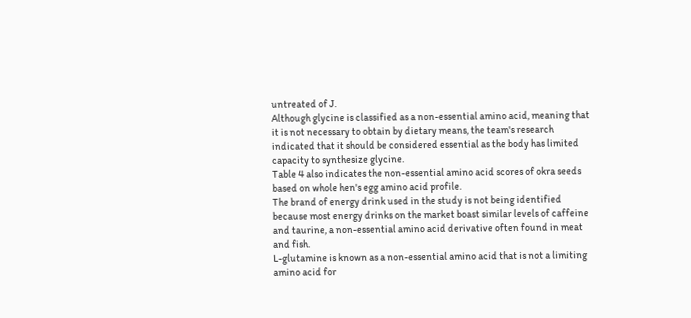untreated of J.
Although glycine is classified as a non-essential amino acid, meaning that it is not necessary to obtain by dietary means, the team's research indicated that it should be considered essential as the body has limited capacity to synthesize glycine.
Table 4 also indicates the non-essential amino acid scores of okra seeds based on whole hen's egg amino acid profile.
The brand of energy drink used in the study is not being identified because most energy drinks on the market boast similar levels of caffeine and taurine, a non-essential amino acid derivative often found in meat and fish.
L-glutamine is known as a non-essential amino acid that is not a limiting amino acid for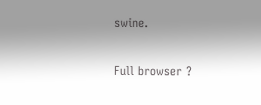swine.

Full browser ?